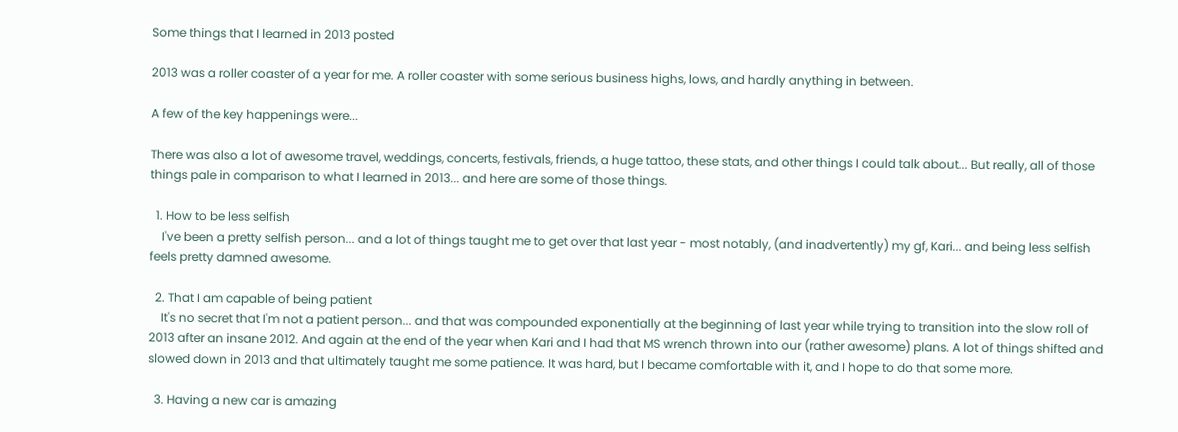Some things that I learned in 2013 posted

2013 was a roller coaster of a year for me. A roller coaster with some serious business highs, lows, and hardly anything in between.

A few of the key happenings were...

There was also a lot of awesome travel, weddings, concerts, festivals, friends, a huge tattoo, these stats, and other things I could talk about... But really, all of those things pale in comparison to what I learned in 2013... and here are some of those things.

  1. How to be less selfish
    I've been a pretty selfish person... and a lot of things taught me to get over that last year - most notably, (and inadvertently) my gf, Kari... and being less selfish feels pretty damned awesome.

  2. That I am capable of being patient
    It's no secret that I'm not a patient person... and that was compounded exponentially at the beginning of last year while trying to transition into the slow roll of 2013 after an insane 2012. And again at the end of the year when Kari and I had that MS wrench thrown into our (rather awesome) plans. A lot of things shifted and slowed down in 2013 and that ultimately taught me some patience. It was hard, but I became comfortable with it, and I hope to do that some more.

  3. Having a new car is amazing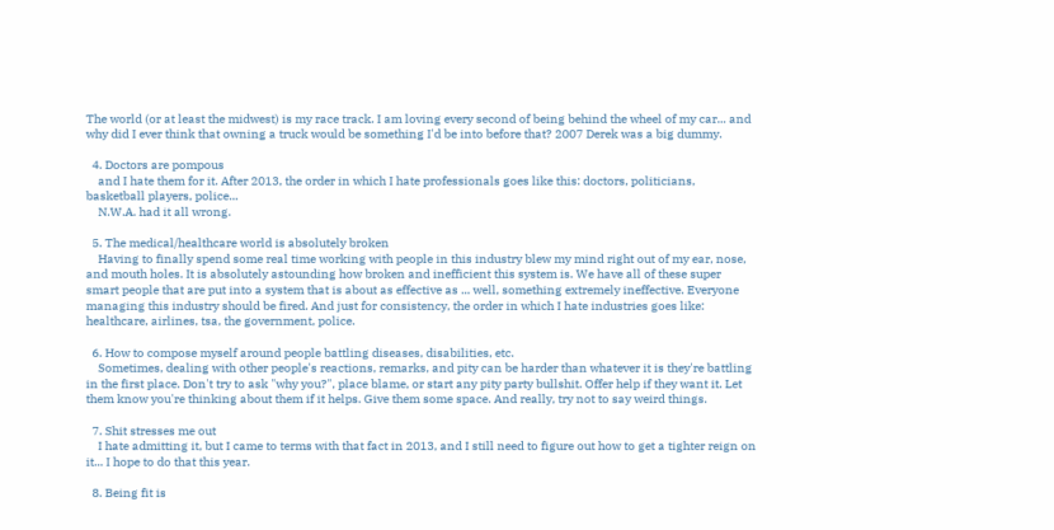The world (or at least the midwest) is my race track. I am loving every second of being behind the wheel of my car... and why did I ever think that owning a truck would be something I'd be into before that? 2007 Derek was a big dummy.

  4. Doctors are pompous
    and I hate them for it. After 2013, the order in which I hate professionals goes like this: doctors, politicians, basketball players, police...
    N.W.A. had it all wrong.

  5. The medical/healthcare world is absolutely broken
    Having to finally spend some real time working with people in this industry blew my mind right out of my ear, nose, and mouth holes. It is absolutely astounding how broken and inefficient this system is. We have all of these super smart people that are put into a system that is about as effective as ... well, something extremely ineffective. Everyone managing this industry should be fired. And just for consistency, the order in which I hate industries goes like: healthcare, airlines, tsa, the government, police.

  6. How to compose myself around people battling diseases, disabilities, etc.
    Sometimes, dealing with other people's reactions, remarks, and pity can be harder than whatever it is they're battling in the first place. Don't try to ask "why you?", place blame, or start any pity party bullshit. Offer help if they want it. Let them know you're thinking about them if it helps. Give them some space. And really, try not to say weird things.

  7. Shit stresses me out
    I hate admitting it, but I came to terms with that fact in 2013, and I still need to figure out how to get a tighter reign on it... I hope to do that this year.

  8. Being fit is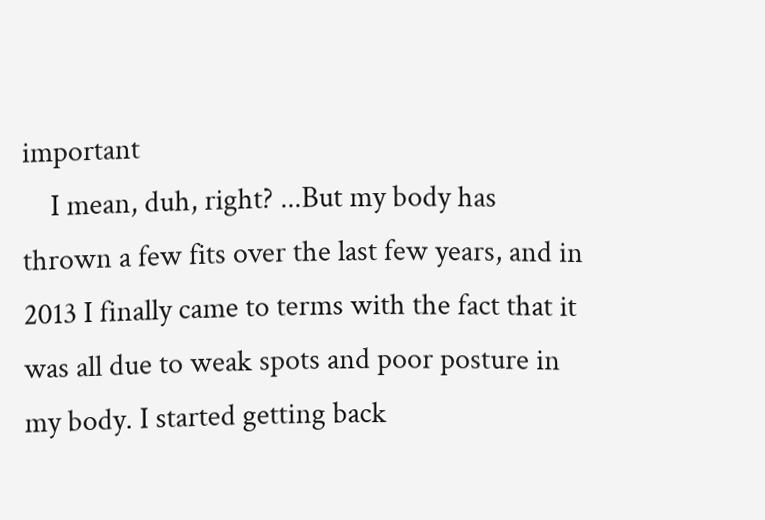important
    I mean, duh, right? ...But my body has thrown a few fits over the last few years, and in 2013 I finally came to terms with the fact that it was all due to weak spots and poor posture in my body. I started getting back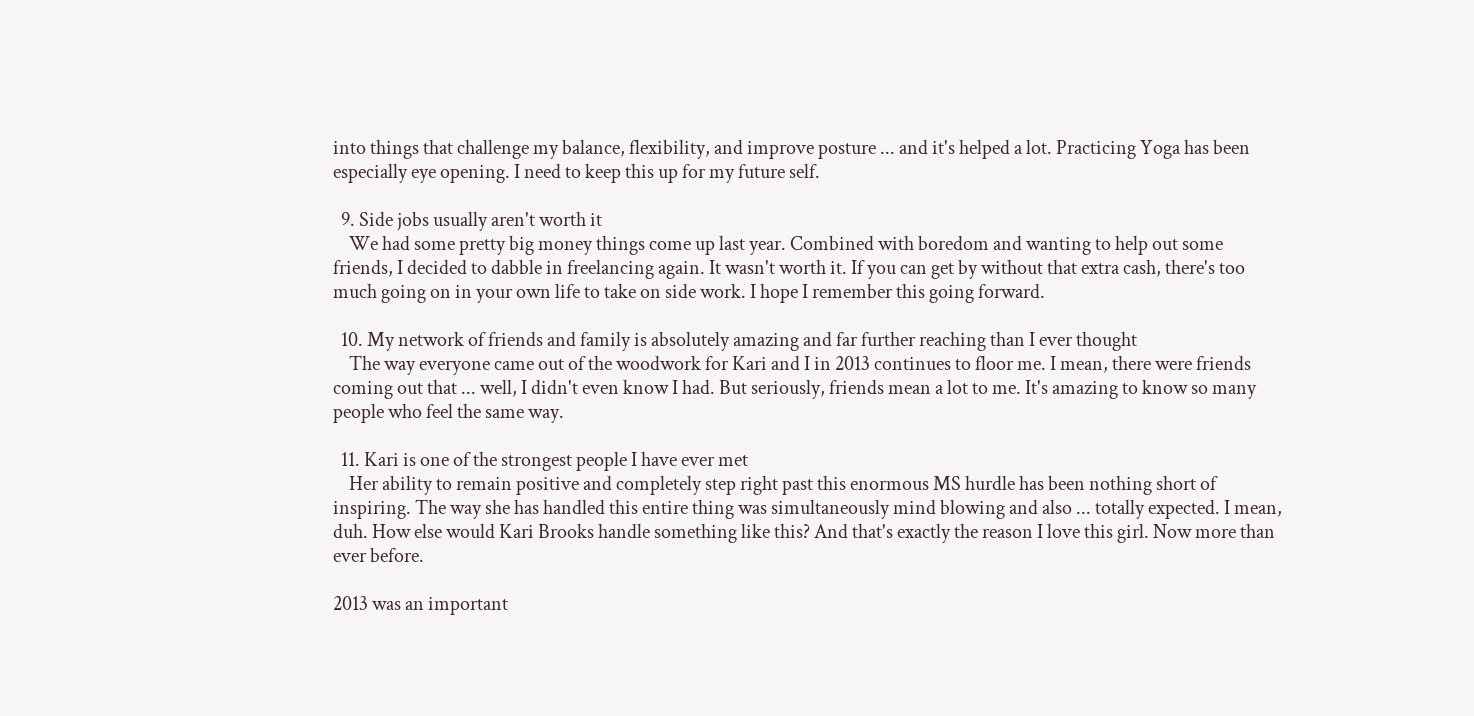into things that challenge my balance, flexibility, and improve posture ... and it's helped a lot. Practicing Yoga has been especially eye opening. I need to keep this up for my future self.

  9. Side jobs usually aren't worth it
    We had some pretty big money things come up last year. Combined with boredom and wanting to help out some friends, I decided to dabble in freelancing again. It wasn't worth it. If you can get by without that extra cash, there's too much going on in your own life to take on side work. I hope I remember this going forward.

  10. My network of friends and family is absolutely amazing and far further reaching than I ever thought
    The way everyone came out of the woodwork for Kari and I in 2013 continues to floor me. I mean, there were friends coming out that ... well, I didn't even know I had. But seriously, friends mean a lot to me. It's amazing to know so many people who feel the same way.

  11. Kari is one of the strongest people I have ever met
    Her ability to remain positive and completely step right past this enormous MS hurdle has been nothing short of inspiring. The way she has handled this entire thing was simultaneously mind blowing and also ... totally expected. I mean, duh. How else would Kari Brooks handle something like this? And that's exactly the reason I love this girl. Now more than ever before.

2013 was an important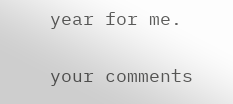year for me.

your comments